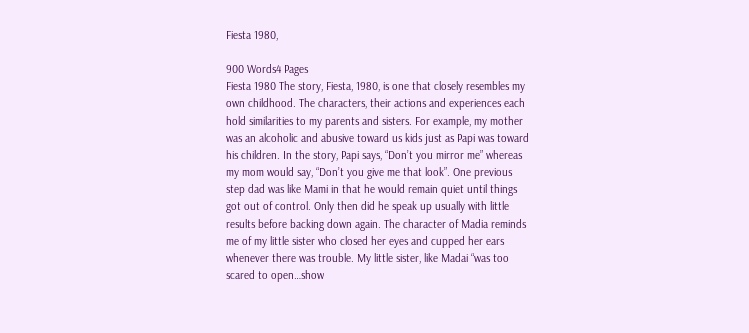Fiesta 1980,

900 Words4 Pages
Fiesta 1980 The story, Fiesta, 1980, is one that closely resembles my own childhood. The characters, their actions and experiences each hold similarities to my parents and sisters. For example, my mother was an alcoholic and abusive toward us kids just as Papi was toward his children. In the story, Papi says, “Don’t you mirror me” whereas my mom would say, “Don’t you give me that look”. One previous step dad was like Mami in that he would remain quiet until things got out of control. Only then did he speak up usually with little results before backing down again. The character of Madia reminds me of my little sister who closed her eyes and cupped her ears whenever there was trouble. My little sister, like Madai “was too scared to open…show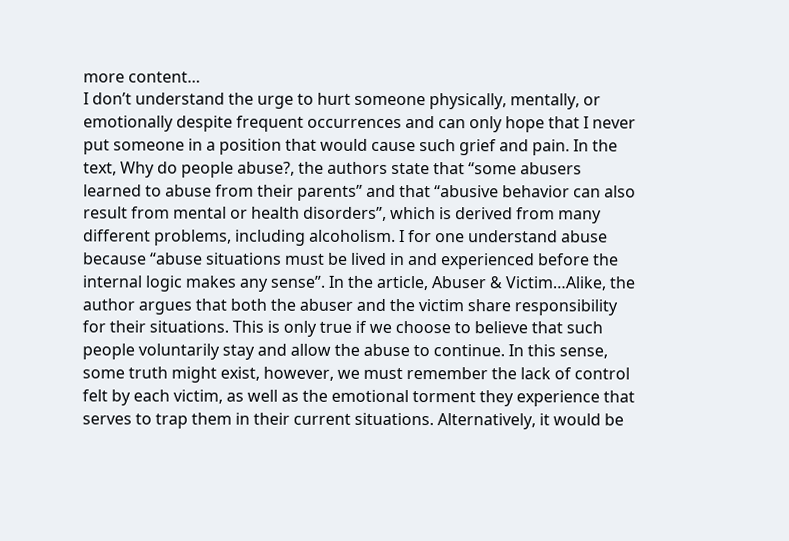more content…
I don’t understand the urge to hurt someone physically, mentally, or emotionally despite frequent occurrences and can only hope that I never put someone in a position that would cause such grief and pain. In the text, Why do people abuse?, the authors state that “some abusers learned to abuse from their parents” and that “abusive behavior can also result from mental or health disorders”, which is derived from many different problems, including alcoholism. I for one understand abuse because “abuse situations must be lived in and experienced before the internal logic makes any sense”. In the article, Abuser & Victim…Alike, the author argues that both the abuser and the victim share responsibility for their situations. This is only true if we choose to believe that such people voluntarily stay and allow the abuse to continue. In this sense, some truth might exist, however, we must remember the lack of control felt by each victim, as well as the emotional torment they experience that serves to trap them in their current situations. Alternatively, it would be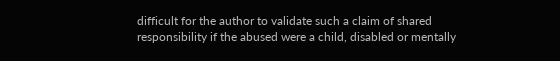difficult for the author to validate such a claim of shared responsibility if the abused were a child, disabled or mentally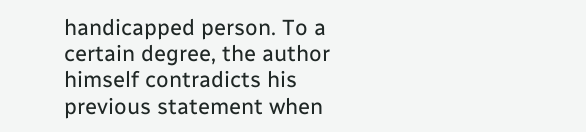handicapped person. To a certain degree, the author himself contradicts his previous statement when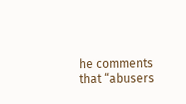he comments that “abusers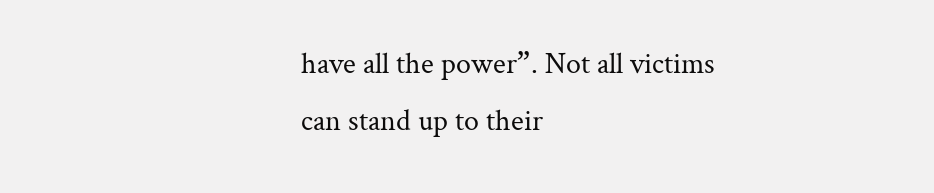have all the power”. Not all victims can stand up to their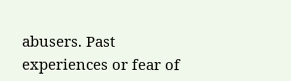abusers. Past experiences or fear of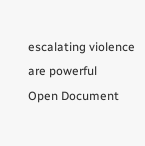escalating violence are powerful
Open Document